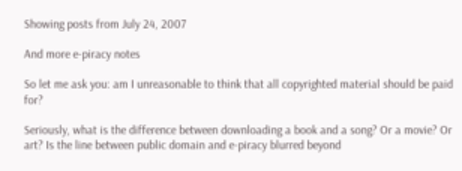Showing posts from July 24, 2007

And more e-piracy notes

So let me ask you: am I unreasonable to think that all copyrighted material should be paid for?

Seriously, what is the difference between downloading a book and a song? Or a movie? Or art? Is the line between public domain and e-piracy blurred beyond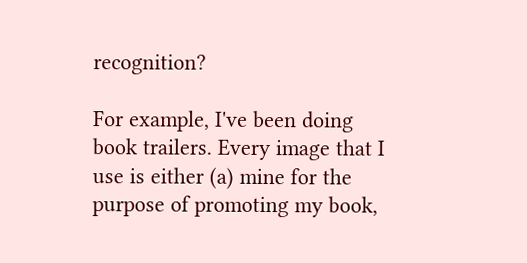recognition?

For example, I've been doing book trailers. Every image that I use is either (a) mine for the purpose of promoting my book,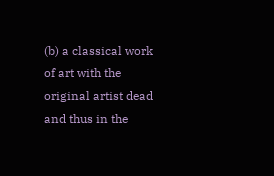(b) a classical work of art with the original artist dead and thus in the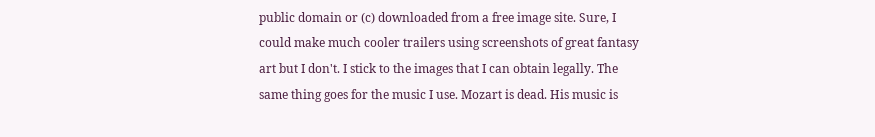public domain or (c) downloaded from a free image site. Sure, I could make much cooler trailers using screenshots of great fantasy art but I don't. I stick to the images that I can obtain legally. The same thing goes for the music I use. Mozart is dead. His music is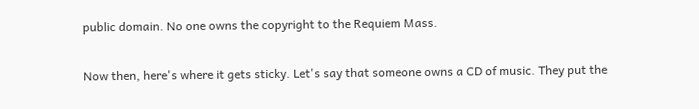public domain. No one owns the copyright to the Requiem Mass.

Now then, here's where it gets sticky. Let's say that someone owns a CD of music. They put the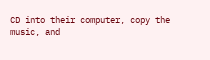CD into their computer, copy the music, and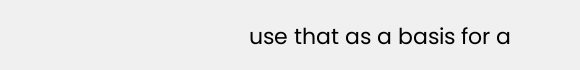use that as a basis for a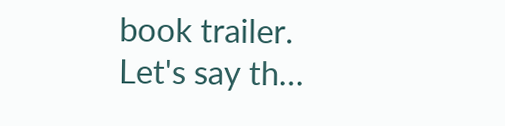book trailer. Let's say th…